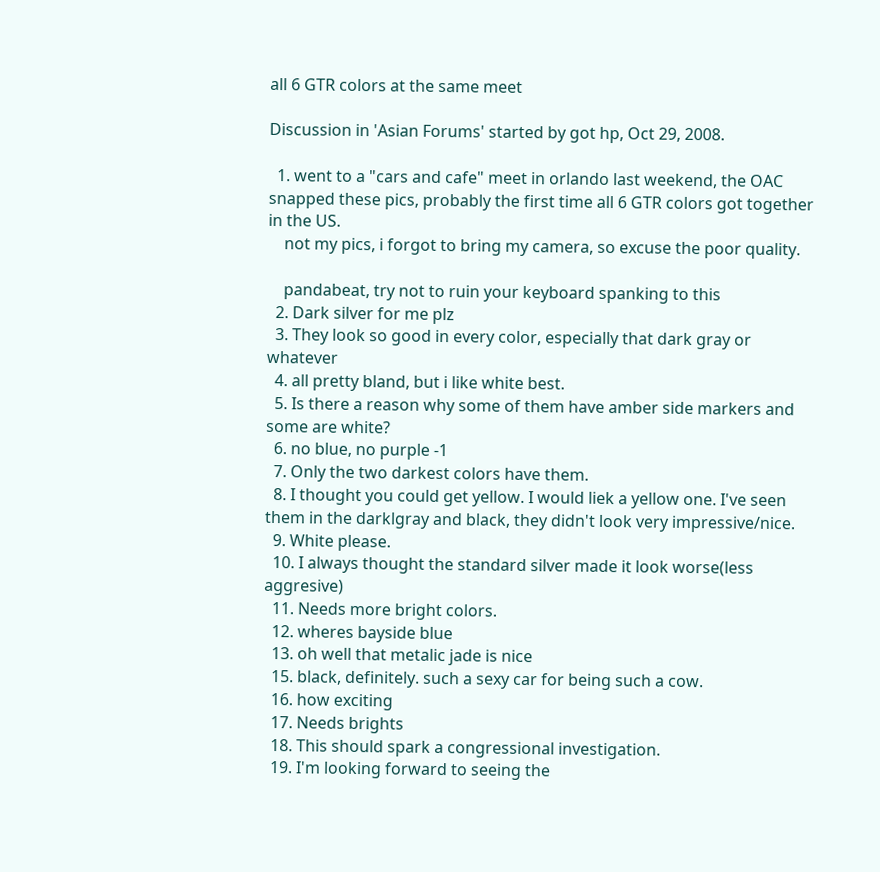all 6 GTR colors at the same meet

Discussion in 'Asian Forums' started by got hp, Oct 29, 2008.

  1. went to a "cars and cafe" meet in orlando last weekend, the OAC snapped these pics, probably the first time all 6 GTR colors got together in the US.
    not my pics, i forgot to bring my camera, so excuse the poor quality.

    pandabeat, try not to ruin your keyboard spanking to this
  2. Dark silver for me plz
  3. They look so good in every color, especially that dark gray or whatever
  4. all pretty bland, but i like white best.
  5. Is there a reason why some of them have amber side markers and some are white?
  6. no blue, no purple -1
  7. Only the two darkest colors have them.
  8. I thought you could get yellow. I would liek a yellow one. I've seen them in the darklgray and black, they didn't look very impressive/nice.
  9. White please.
  10. I always thought the standard silver made it look worse(less aggresive)
  11. Needs more bright colors.
  12. wheres bayside blue
  13. oh well that metalic jade is nice
  15. black, definitely. such a sexy car for being such a cow.
  16. how exciting
  17. Needs brights
  18. This should spark a congressional investigation.
  19. I'm looking forward to seeing the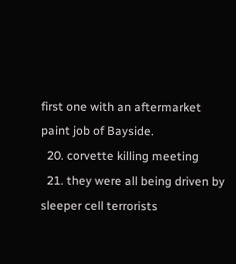first one with an aftermarket paint job of Bayside.
  20. corvette killing meeting
  21. they were all being driven by sleeper cell terrorists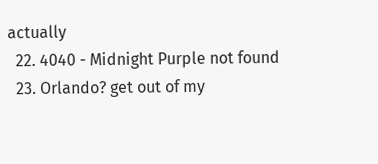actually
  22. 4040 - Midnight Purple not found
  23. Orlando? get out of my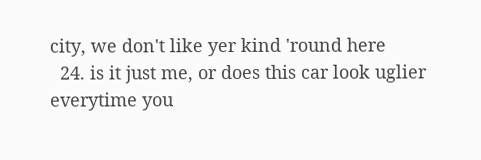city, we don't like yer kind 'round here
  24. is it just me, or does this car look uglier everytime you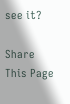see it?

Share This Page